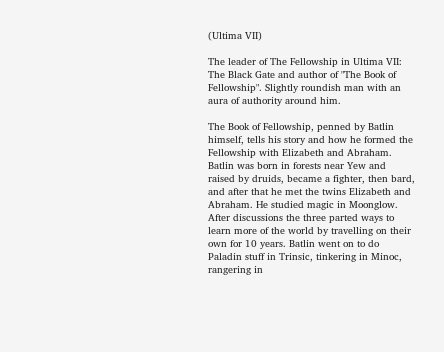(Ultima VII)

The leader of The Fellowship in Ultima VII: The Black Gate and author of "The Book of Fellowship". Slightly roundish man with an aura of authority around him.

The Book of Fellowship, penned by Batlin himself, tells his story and how he formed the Fellowship with Elizabeth and Abraham. Batlin was born in forests near Yew and raised by druids, became a fighter, then bard, and after that he met the twins Elizabeth and Abraham. He studied magic in Moonglow. After discussions the three parted ways to learn more of the world by travelling on their own for 10 years. Batlin went on to do Paladin stuff in Trinsic, tinkering in Minoc, rangering in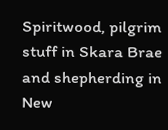Spiritwood, pilgrim stuff in Skara Brae and shepherding in New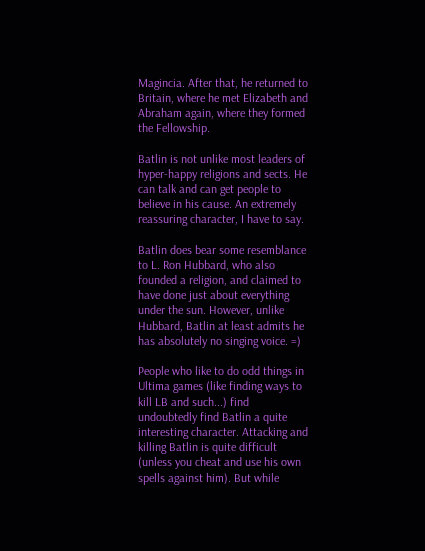Magincia. After that, he returned to Britain, where he met Elizabeth and Abraham again, where they formed the Fellowship.

Batlin is not unlike most leaders of hyper-happy religions and sects. He can talk and can get people to believe in his cause. An extremely reassuring character, I have to say.

Batlin does bear some resemblance to L. Ron Hubbard, who also founded a religion, and claimed to have done just about everything under the sun. However, unlike Hubbard, Batlin at least admits he has absolutely no singing voice. =)

People who like to do odd things in Ultima games (like finding ways to kill LB and such...) find undoubtedly find Batlin a quite interesting character. Attacking and killing Batlin is quite difficult (unless you cheat and use his own spells against him). But while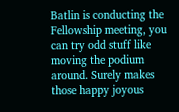Batlin is conducting the Fellowship meeting, you can try odd stuff like moving the podium around. Surely makes those happy joyous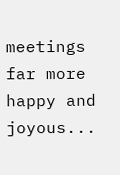meetings far more happy and joyous...